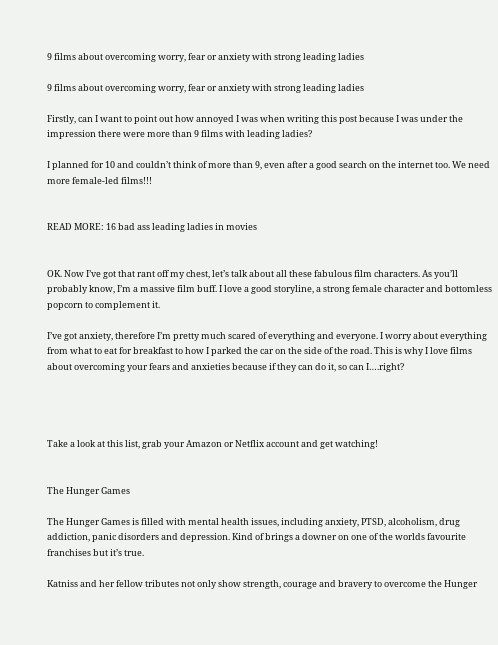9 films about overcoming worry, fear or anxiety with strong leading ladies

9 films about overcoming worry, fear or anxiety with strong leading ladies

Firstly, can I want to point out how annoyed I was when writing this post because I was under the impression there were more than 9 films with leading ladies?

I planned for 10 and couldn’t think of more than 9, even after a good search on the internet too. We need more female-led films!!!


READ MORE: 16 bad ass leading ladies in movies


OK. Now I’ve got that rant off my chest, let’s talk about all these fabulous film characters. As you’ll probably know, I’m a massive film buff. I love a good storyline, a strong female character and bottomless popcorn to complement it.

I’ve got anxiety, therefore I’m pretty much scared of everything and everyone. I worry about everything from what to eat for breakfast to how I parked the car on the side of the road. This is why I love films about overcoming your fears and anxieties because if they can do it, so can I….right?




Take a look at this list, grab your Amazon or Netflix account and get watching!


The Hunger Games

The Hunger Games is filled with mental health issues, including anxiety, PTSD, alcoholism, drug addiction, panic disorders and depression. Kind of brings a downer on one of the worlds favourite franchises but it’s true.

Katniss and her fellow tributes not only show strength, courage and bravery to overcome the Hunger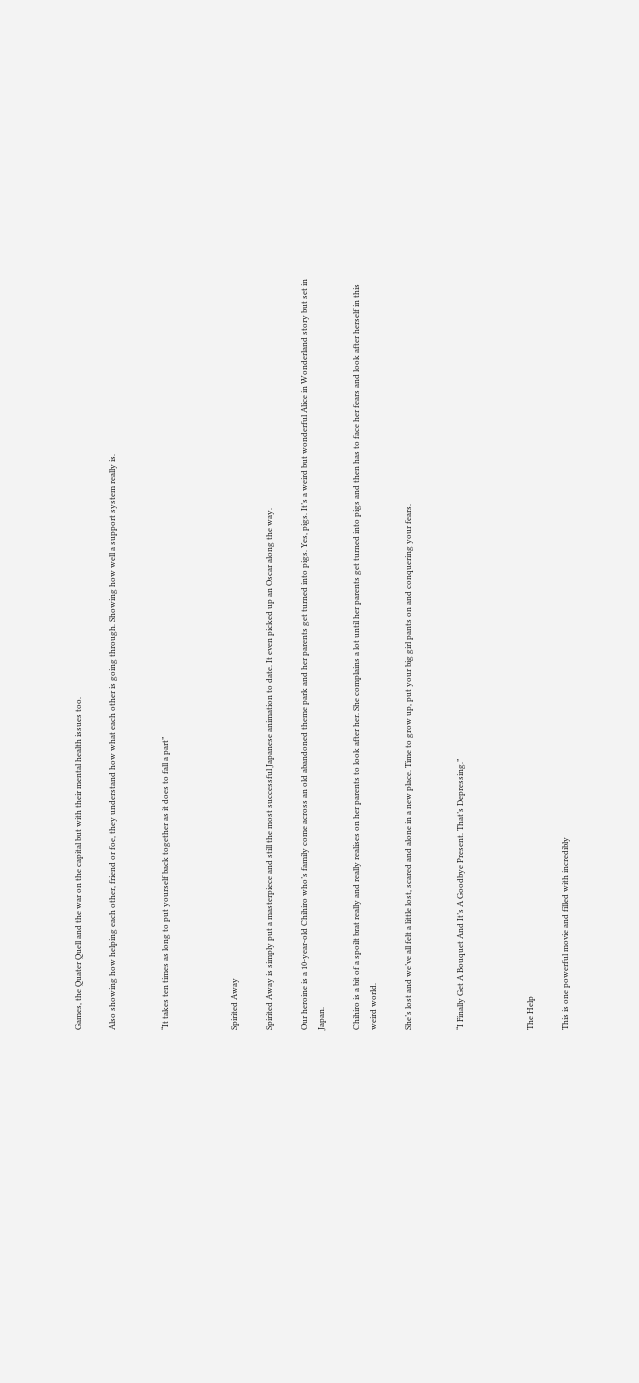Games, the Quater Quell and the war on the capital but with their mental health issues too.

Also showing how helping each other, friend or foe, they understand how what each other is going through. Showing how well a support system really is.


“It takes ten times as long to put yourself back together as it does to fall a part”



Spirited Away

Spirited Away is simply put a masterpiece and still the most successful Japanese animation to date. It even picked up an Oscar along the way.

Our heroine is a 10-year-old Chihiro who’s family come across an old abandoned theme park and her parents get turned into pigs. Yes, pigs. It’s a weird but wonderful Alice in Wonderland story but set in Japan.

Chihiro is a bit of a spoilt brat really and really realises on her parents to look after her. She complains a lot until her parents get turned into pigs and then has to face her fears and look after herself in this weird world.

She’s lost and we’ve all felt a little lost, scared and alone in a new place. Time to grow up, put your big girl pants on and conquering your fears.


“I Finally Get A Bouquet And It’s A Goodbye Present. That’s Depressing.”



The Help

This is one powerful movie and filled with incredibly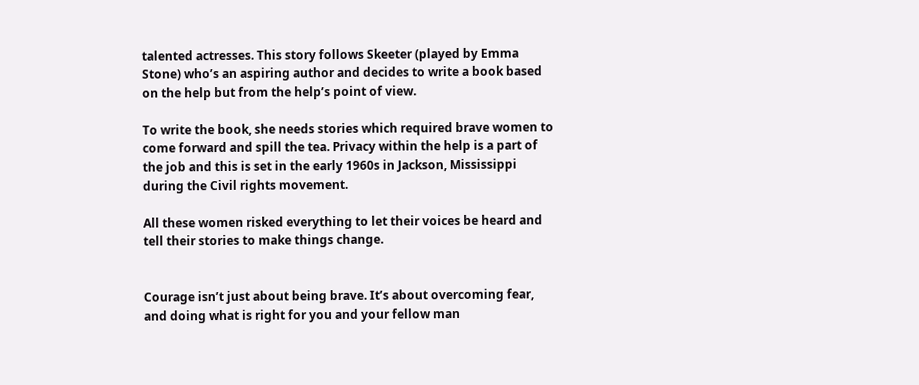talented actresses. This story follows Skeeter (played by Emma Stone) who’s an aspiring author and decides to write a book based on the help but from the help’s point of view.

To write the book, she needs stories which required brave women to come forward and spill the tea. Privacy within the help is a part of the job and this is set in the early 1960s in Jackson, Mississippi during the Civil rights movement.

All these women risked everything to let their voices be heard and tell their stories to make things change.


Courage isn’t just about being brave. It’s about overcoming fear, and doing what is right for you and your fellow man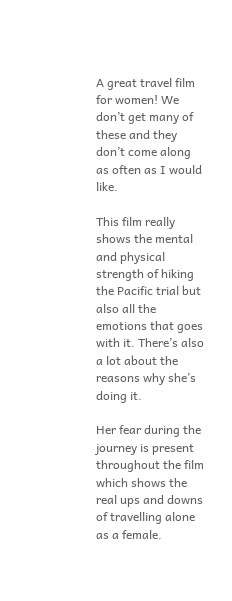A great travel film for women! We don’t get many of these and they don’t come along as often as I would like.

This film really shows the mental and physical strength of hiking the Pacific trial but also all the emotions that goes with it. There’s also a lot about the reasons why she’s doing it.

Her fear during the journey is present throughout the film which shows the real ups and downs of travelling alone as a female.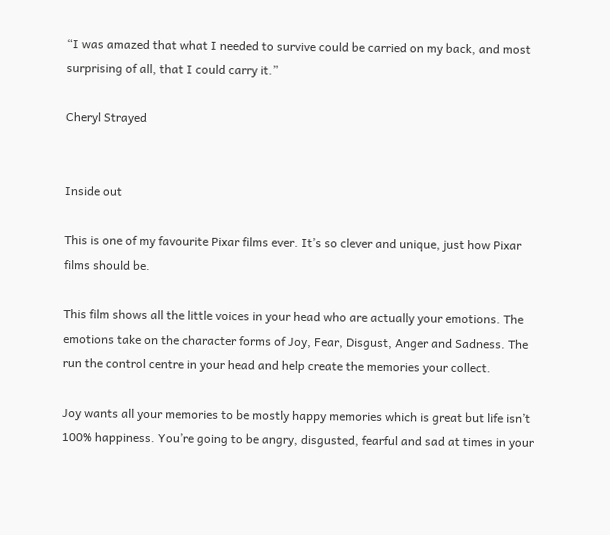“I was amazed that what I needed to survive could be carried on my back, and most surprising of all, that I could carry it.”

Cheryl Strayed


Inside out

This is one of my favourite Pixar films ever. It’s so clever and unique, just how Pixar films should be.

This film shows all the little voices in your head who are actually your emotions. The emotions take on the character forms of Joy, Fear, Disgust, Anger and Sadness. The run the control centre in your head and help create the memories your collect.

Joy wants all your memories to be mostly happy memories which is great but life isn’t 100% happiness. You’re going to be angry, disgusted, fearful and sad at times in your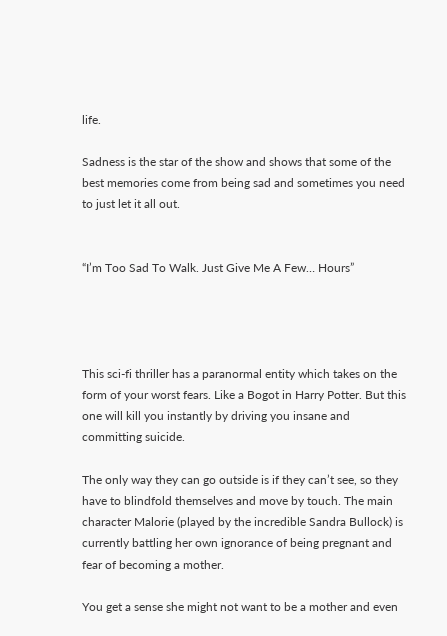life.

Sadness is the star of the show and shows that some of the best memories come from being sad and sometimes you need to just let it all out.


“I’m Too Sad To Walk. Just Give Me A Few… Hours”




This sci-fi thriller has a paranormal entity which takes on the form of your worst fears. Like a Bogot in Harry Potter. But this one will kill you instantly by driving you insane and committing suicide.

The only way they can go outside is if they can’t see, so they have to blindfold themselves and move by touch. The main character Malorie (played by the incredible Sandra Bullock) is currently battling her own ignorance of being pregnant and fear of becoming a mother.

You get a sense she might not want to be a mother and even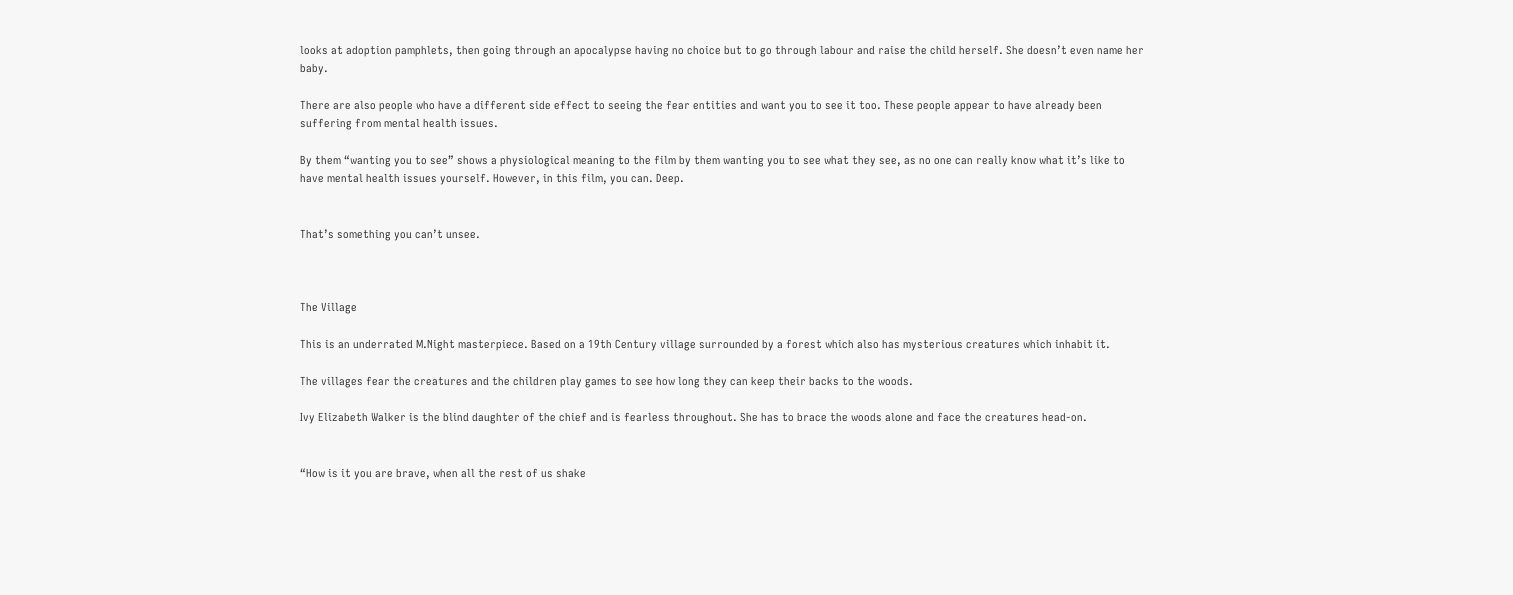looks at adoption pamphlets, then going through an apocalypse having no choice but to go through labour and raise the child herself. She doesn’t even name her baby.

There are also people who have a different side effect to seeing the fear entities and want you to see it too. These people appear to have already been suffering from mental health issues.

By them “wanting you to see” shows a physiological meaning to the film by them wanting you to see what they see, as no one can really know what it’s like to have mental health issues yourself. However, in this film, you can. Deep.


That’s something you can’t unsee.



The Village

This is an underrated M.Night masterpiece. Based on a 19th Century village surrounded by a forest which also has mysterious creatures which inhabit it.

The villages fear the creatures and the children play games to see how long they can keep their backs to the woods.

Ivy Elizabeth Walker is the blind daughter of the chief and is fearless throughout. She has to brace the woods alone and face the creatures head-on.


“How is it you are brave, when all the rest of us shake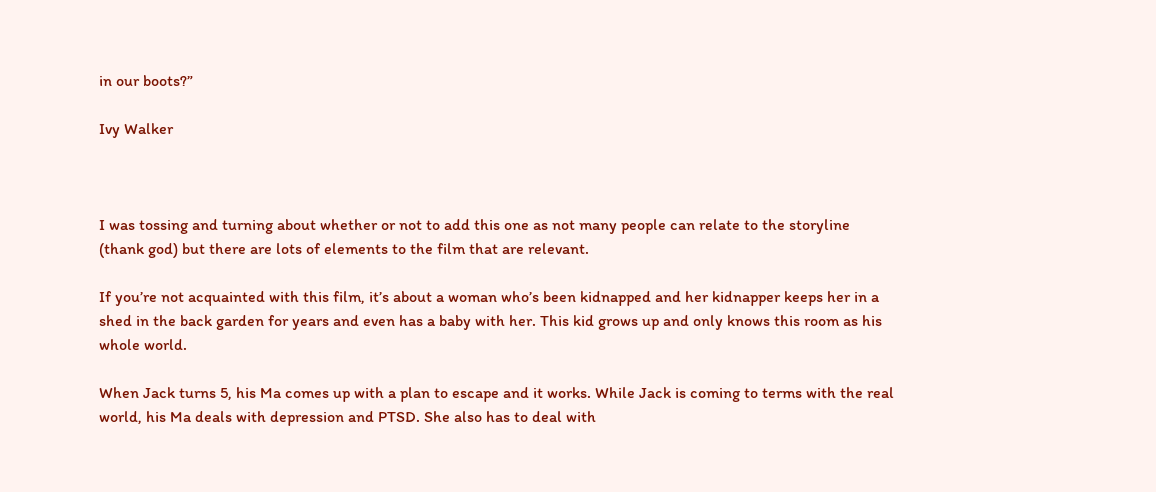in our boots?”

Ivy Walker



I was tossing and turning about whether or not to add this one as not many people can relate to the storyline (thank god) but there are lots of elements to the film that are relevant.

If you’re not acquainted with this film, it’s about a woman who’s been kidnapped and her kidnapper keeps her in a shed in the back garden for years and even has a baby with her. This kid grows up and only knows this room as his whole world.

When Jack turns 5, his Ma comes up with a plan to escape and it works. While Jack is coming to terms with the real world, his Ma deals with depression and PTSD. She also has to deal with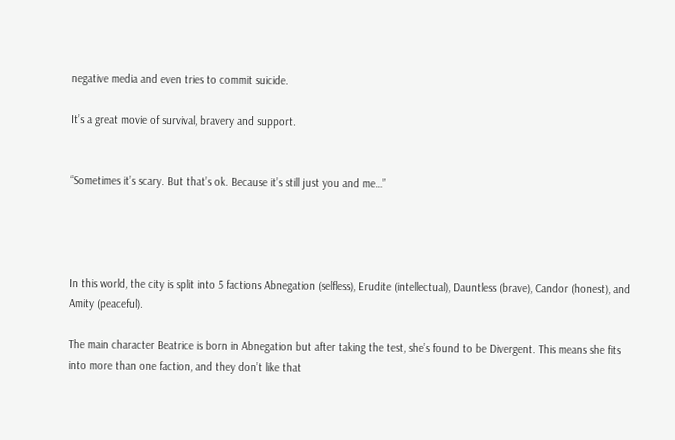negative media and even tries to commit suicide.

It’s a great movie of survival, bravery and support.


“Sometimes it’s scary. But that’s ok. Because it’s still just you and me…”




In this world, the city is split into 5 factions Abnegation (selfless), Erudite (intellectual), Dauntless (brave), Candor (honest), and Amity (peaceful).

The main character Beatrice is born in Abnegation but after taking the test, she’s found to be Divergent. This means she fits into more than one faction, and they don’t like that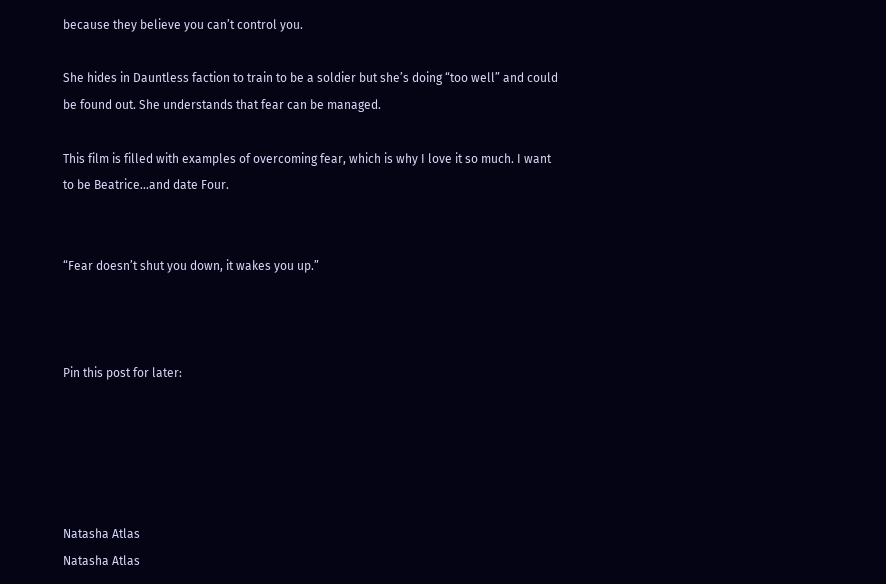because they believe you can’t control you.

She hides in Dauntless faction to train to be a soldier but she’s doing “too well” and could be found out. She understands that fear can be managed.

This film is filled with examples of overcoming fear, which is why I love it so much. I want to be Beatrice…and date Four.


“Fear doesn’t shut you down, it wakes you up.”



Pin this post for later:





Natasha Atlas
Natasha Atlas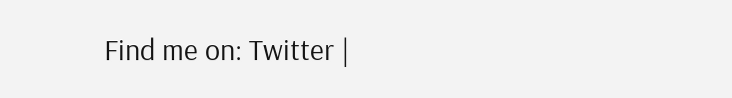Find me on: Twitter |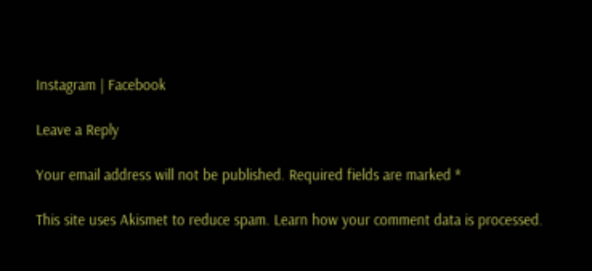Instagram | Facebook

Leave a Reply

Your email address will not be published. Required fields are marked *

This site uses Akismet to reduce spam. Learn how your comment data is processed.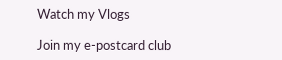Watch my Vlogs

Join my e-postcard club